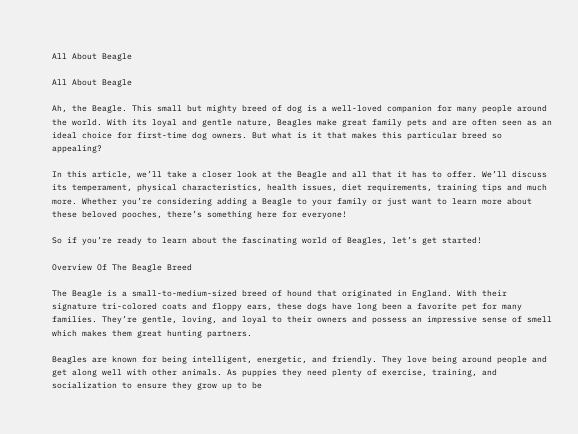All About Beagle

All About Beagle

Ah, the Beagle. This small but mighty breed of dog is a well-loved companion for many people around the world. With its loyal and gentle nature, Beagles make great family pets and are often seen as an ideal choice for first-time dog owners. But what is it that makes this particular breed so appealing?

In this article, we’ll take a closer look at the Beagle and all that it has to offer. We’ll discuss its temperament, physical characteristics, health issues, diet requirements, training tips and much more. Whether you’re considering adding a Beagle to your family or just want to learn more about these beloved pooches, there’s something here for everyone!

So if you’re ready to learn about the fascinating world of Beagles, let’s get started!

Overview Of The Beagle Breed

The Beagle is a small-to-medium-sized breed of hound that originated in England. With their signature tri-colored coats and floppy ears, these dogs have long been a favorite pet for many families. They’re gentle, loving, and loyal to their owners and possess an impressive sense of smell which makes them great hunting partners.

Beagles are known for being intelligent, energetic, and friendly. They love being around people and get along well with other animals. As puppies they need plenty of exercise, training, and socialization to ensure they grow up to be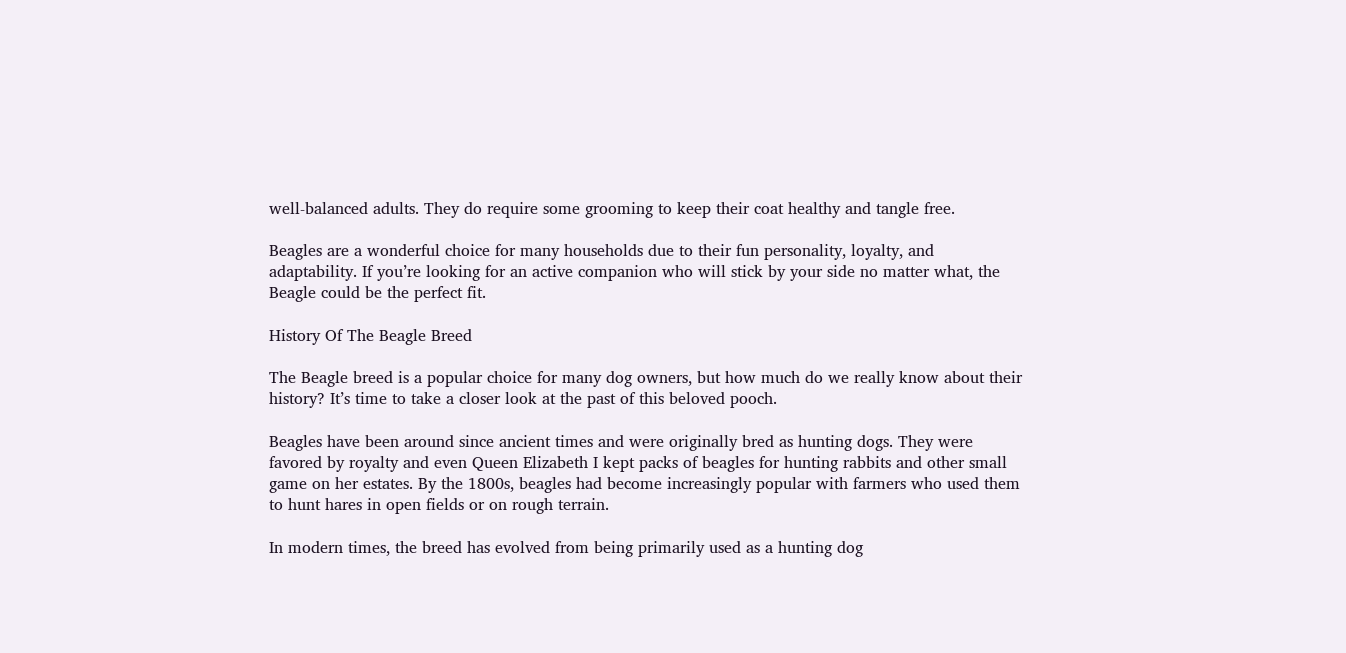well-balanced adults. They do require some grooming to keep their coat healthy and tangle free.

Beagles are a wonderful choice for many households due to their fun personality, loyalty, and adaptability. If you’re looking for an active companion who will stick by your side no matter what, the Beagle could be the perfect fit.

History Of The Beagle Breed

The Beagle breed is a popular choice for many dog owners, but how much do we really know about their history? It’s time to take a closer look at the past of this beloved pooch.

Beagles have been around since ancient times and were originally bred as hunting dogs. They were favored by royalty and even Queen Elizabeth I kept packs of beagles for hunting rabbits and other small game on her estates. By the 1800s, beagles had become increasingly popular with farmers who used them to hunt hares in open fields or on rough terrain.

In modern times, the breed has evolved from being primarily used as a hunting dog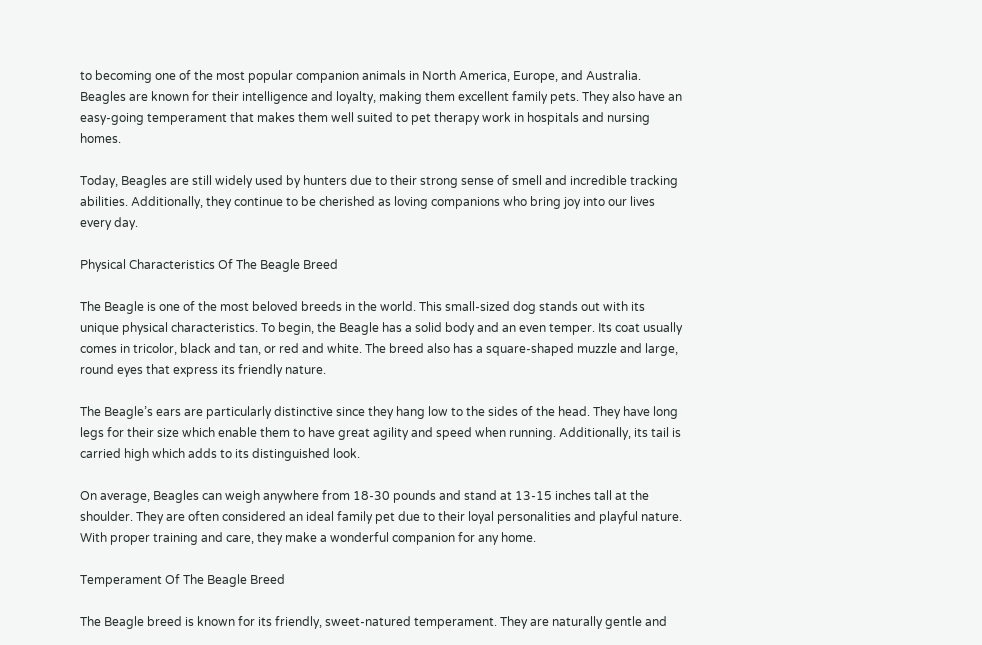to becoming one of the most popular companion animals in North America, Europe, and Australia. Beagles are known for their intelligence and loyalty, making them excellent family pets. They also have an easy-going temperament that makes them well suited to pet therapy work in hospitals and nursing homes.

Today, Beagles are still widely used by hunters due to their strong sense of smell and incredible tracking abilities. Additionally, they continue to be cherished as loving companions who bring joy into our lives every day.

Physical Characteristics Of The Beagle Breed

The Beagle is one of the most beloved breeds in the world. This small-sized dog stands out with its unique physical characteristics. To begin, the Beagle has a solid body and an even temper. Its coat usually comes in tricolor, black and tan, or red and white. The breed also has a square-shaped muzzle and large, round eyes that express its friendly nature.

The Beagle’s ears are particularly distinctive since they hang low to the sides of the head. They have long legs for their size which enable them to have great agility and speed when running. Additionally, its tail is carried high which adds to its distinguished look.

On average, Beagles can weigh anywhere from 18-30 pounds and stand at 13-15 inches tall at the shoulder. They are often considered an ideal family pet due to their loyal personalities and playful nature. With proper training and care, they make a wonderful companion for any home.

Temperament Of The Beagle Breed

The Beagle breed is known for its friendly, sweet-natured temperament. They are naturally gentle and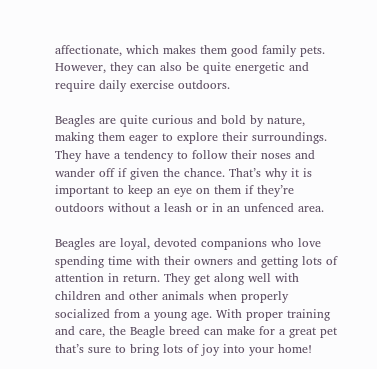affectionate, which makes them good family pets. However, they can also be quite energetic and require daily exercise outdoors.

Beagles are quite curious and bold by nature, making them eager to explore their surroundings. They have a tendency to follow their noses and wander off if given the chance. That’s why it is important to keep an eye on them if they’re outdoors without a leash or in an unfenced area.

Beagles are loyal, devoted companions who love spending time with their owners and getting lots of attention in return. They get along well with children and other animals when properly socialized from a young age. With proper training and care, the Beagle breed can make for a great pet that’s sure to bring lots of joy into your home!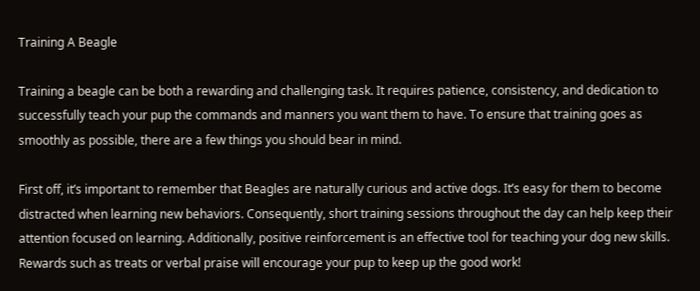Training A Beagle

Training a beagle can be both a rewarding and challenging task. It requires patience, consistency, and dedication to successfully teach your pup the commands and manners you want them to have. To ensure that training goes as smoothly as possible, there are a few things you should bear in mind.

First off, it’s important to remember that Beagles are naturally curious and active dogs. It’s easy for them to become distracted when learning new behaviors. Consequently, short training sessions throughout the day can help keep their attention focused on learning. Additionally, positive reinforcement is an effective tool for teaching your dog new skills. Rewards such as treats or verbal praise will encourage your pup to keep up the good work!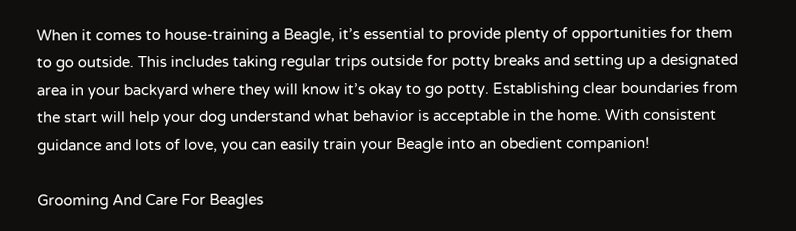When it comes to house-training a Beagle, it’s essential to provide plenty of opportunities for them to go outside. This includes taking regular trips outside for potty breaks and setting up a designated area in your backyard where they will know it’s okay to go potty. Establishing clear boundaries from the start will help your dog understand what behavior is acceptable in the home. With consistent guidance and lots of love, you can easily train your Beagle into an obedient companion!

Grooming And Care For Beagles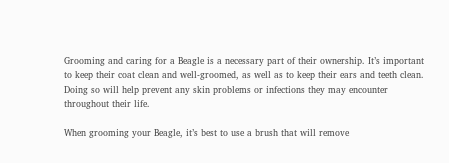Grooming and caring for a Beagle is a necessary part of their ownership. It’s important to keep their coat clean and well-groomed, as well as to keep their ears and teeth clean. Doing so will help prevent any skin problems or infections they may encounter throughout their life.

When grooming your Beagle, it’s best to use a brush that will remove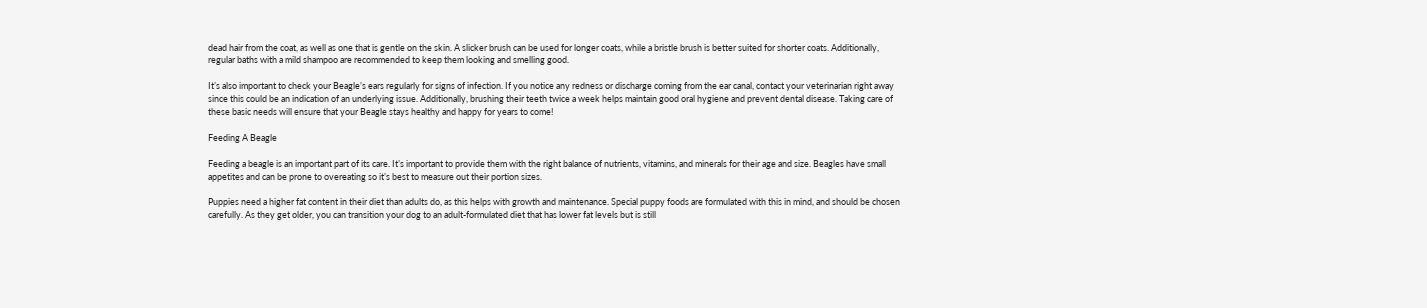dead hair from the coat, as well as one that is gentle on the skin. A slicker brush can be used for longer coats, while a bristle brush is better suited for shorter coats. Additionally, regular baths with a mild shampoo are recommended to keep them looking and smelling good.

It’s also important to check your Beagle’s ears regularly for signs of infection. If you notice any redness or discharge coming from the ear canal, contact your veterinarian right away since this could be an indication of an underlying issue. Additionally, brushing their teeth twice a week helps maintain good oral hygiene and prevent dental disease. Taking care of these basic needs will ensure that your Beagle stays healthy and happy for years to come!

Feeding A Beagle

Feeding a beagle is an important part of its care. It’s important to provide them with the right balance of nutrients, vitamins, and minerals for their age and size. Beagles have small appetites and can be prone to overeating so it’s best to measure out their portion sizes.

Puppies need a higher fat content in their diet than adults do, as this helps with growth and maintenance. Special puppy foods are formulated with this in mind, and should be chosen carefully. As they get older, you can transition your dog to an adult-formulated diet that has lower fat levels but is still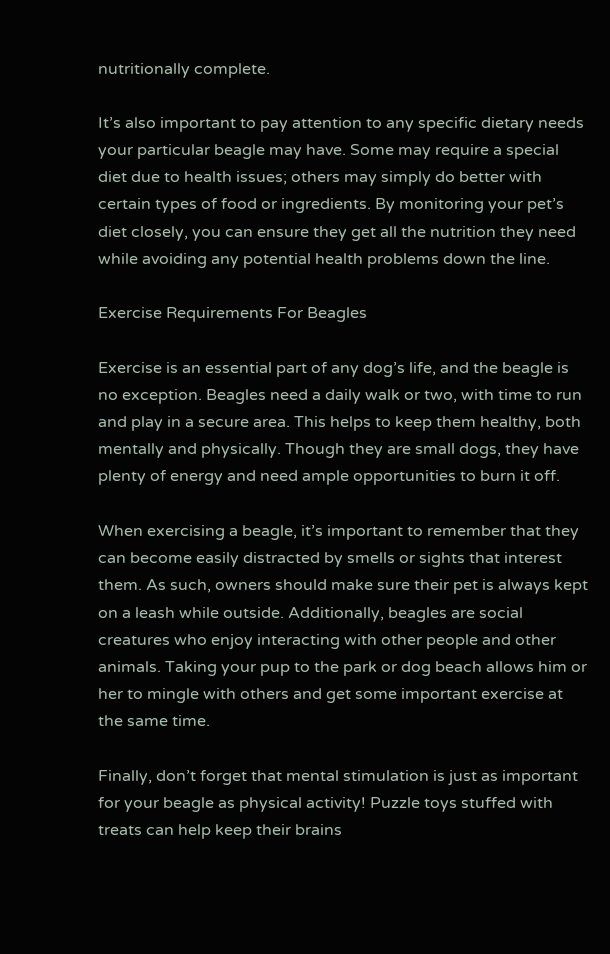nutritionally complete.

It’s also important to pay attention to any specific dietary needs your particular beagle may have. Some may require a special diet due to health issues; others may simply do better with certain types of food or ingredients. By monitoring your pet’s diet closely, you can ensure they get all the nutrition they need while avoiding any potential health problems down the line.

Exercise Requirements For Beagles

Exercise is an essential part of any dog’s life, and the beagle is no exception. Beagles need a daily walk or two, with time to run and play in a secure area. This helps to keep them healthy, both mentally and physically. Though they are small dogs, they have plenty of energy and need ample opportunities to burn it off.

When exercising a beagle, it’s important to remember that they can become easily distracted by smells or sights that interest them. As such, owners should make sure their pet is always kept on a leash while outside. Additionally, beagles are social creatures who enjoy interacting with other people and other animals. Taking your pup to the park or dog beach allows him or her to mingle with others and get some important exercise at the same time.

Finally, don’t forget that mental stimulation is just as important for your beagle as physical activity! Puzzle toys stuffed with treats can help keep their brains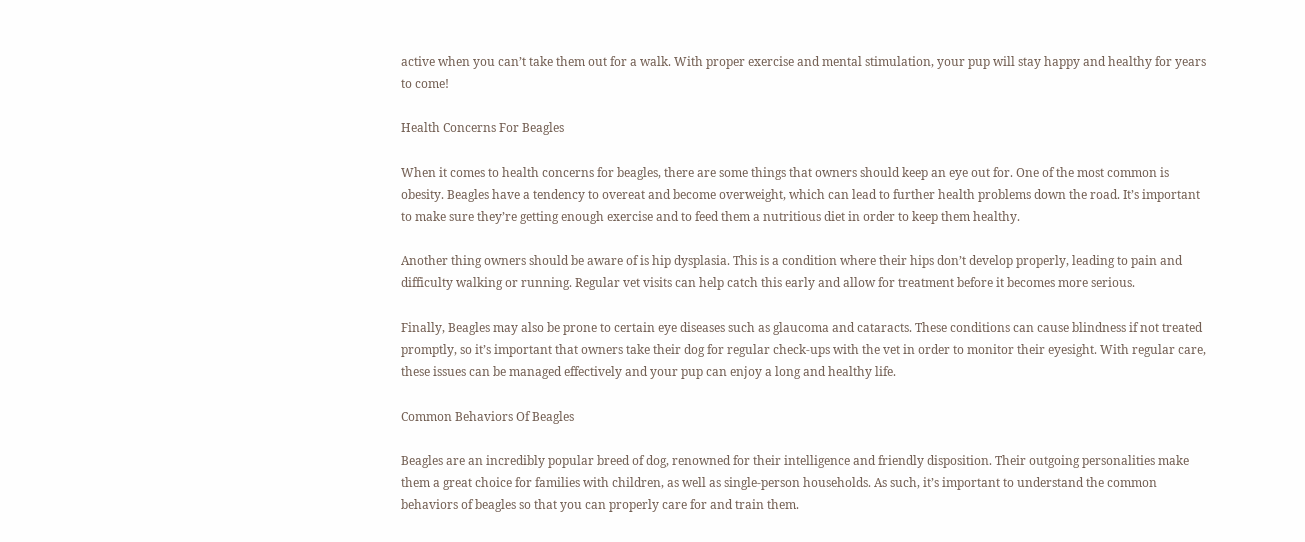active when you can’t take them out for a walk. With proper exercise and mental stimulation, your pup will stay happy and healthy for years to come!

Health Concerns For Beagles

When it comes to health concerns for beagles, there are some things that owners should keep an eye out for. One of the most common is obesity. Beagles have a tendency to overeat and become overweight, which can lead to further health problems down the road. It’s important to make sure they’re getting enough exercise and to feed them a nutritious diet in order to keep them healthy.

Another thing owners should be aware of is hip dysplasia. This is a condition where their hips don’t develop properly, leading to pain and difficulty walking or running. Regular vet visits can help catch this early and allow for treatment before it becomes more serious.

Finally, Beagles may also be prone to certain eye diseases such as glaucoma and cataracts. These conditions can cause blindness if not treated promptly, so it’s important that owners take their dog for regular check-ups with the vet in order to monitor their eyesight. With regular care, these issues can be managed effectively and your pup can enjoy a long and healthy life.

Common Behaviors Of Beagles

Beagles are an incredibly popular breed of dog, renowned for their intelligence and friendly disposition. Their outgoing personalities make them a great choice for families with children, as well as single-person households. As such, it’s important to understand the common behaviors of beagles so that you can properly care for and train them.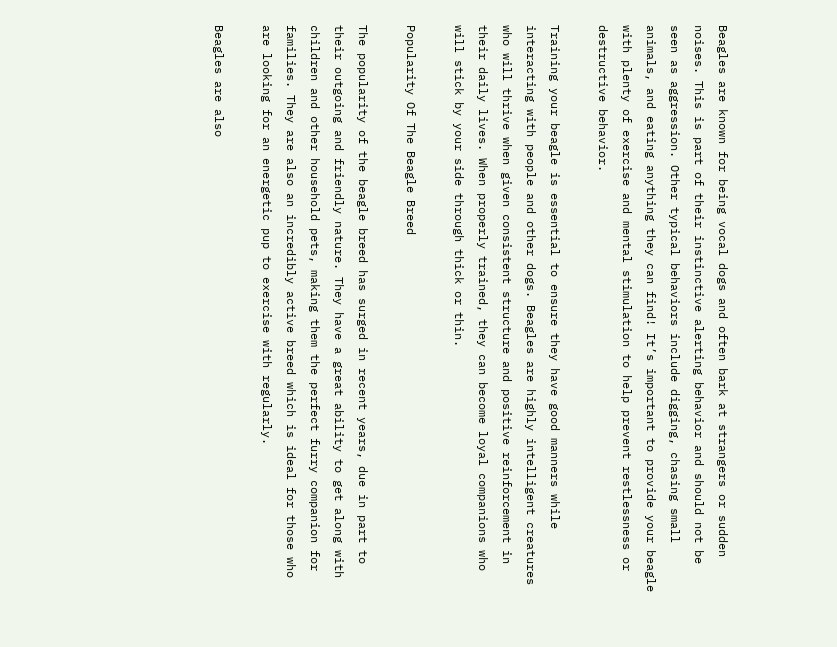Beagles are known for being vocal dogs and often bark at strangers or sudden noises. This is part of their instinctive alerting behavior and should not be seen as aggression. Other typical behaviors include digging, chasing small animals, and eating anything they can find! It’s important to provide your beagle with plenty of exercise and mental stimulation to help prevent restlessness or destructive behavior.

Training your beagle is essential to ensure they have good manners while interacting with people and other dogs. Beagles are highly intelligent creatures who will thrive when given consistent structure and positive reinforcement in their daily lives. When properly trained, they can become loyal companions who will stick by your side through thick or thin.

Popularity Of The Beagle Breed

The popularity of the beagle breed has surged in recent years, due in part to their outgoing and friendly nature. They have a great ability to get along with children and other household pets, making them the perfect furry companion for families. They are also an incredibly active breed which is ideal for those who are looking for an energetic pup to exercise with regularly.

Beagles are also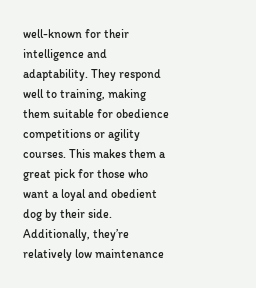well-known for their intelligence and adaptability. They respond well to training, making them suitable for obedience competitions or agility courses. This makes them a great pick for those who want a loyal and obedient dog by their side. Additionally, they’re relatively low maintenance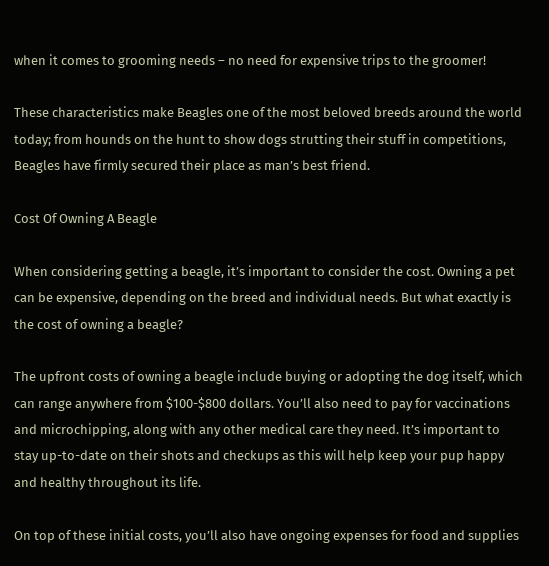when it comes to grooming needs – no need for expensive trips to the groomer!

These characteristics make Beagles one of the most beloved breeds around the world today; from hounds on the hunt to show dogs strutting their stuff in competitions, Beagles have firmly secured their place as man’s best friend.

Cost Of Owning A Beagle

When considering getting a beagle, it’s important to consider the cost. Owning a pet can be expensive, depending on the breed and individual needs. But what exactly is the cost of owning a beagle?

The upfront costs of owning a beagle include buying or adopting the dog itself, which can range anywhere from $100-$800 dollars. You’ll also need to pay for vaccinations and microchipping, along with any other medical care they need. It’s important to stay up-to-date on their shots and checkups as this will help keep your pup happy and healthy throughout its life.

On top of these initial costs, you’ll also have ongoing expenses for food and supplies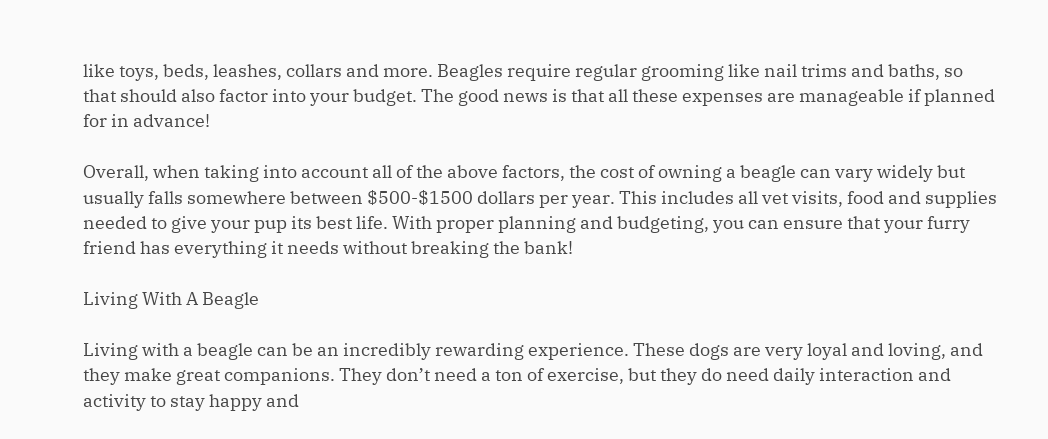like toys, beds, leashes, collars and more. Beagles require regular grooming like nail trims and baths, so that should also factor into your budget. The good news is that all these expenses are manageable if planned for in advance!

Overall, when taking into account all of the above factors, the cost of owning a beagle can vary widely but usually falls somewhere between $500-$1500 dollars per year. This includes all vet visits, food and supplies needed to give your pup its best life. With proper planning and budgeting, you can ensure that your furry friend has everything it needs without breaking the bank!

Living With A Beagle

Living with a beagle can be an incredibly rewarding experience. These dogs are very loyal and loving, and they make great companions. They don’t need a ton of exercise, but they do need daily interaction and activity to stay happy and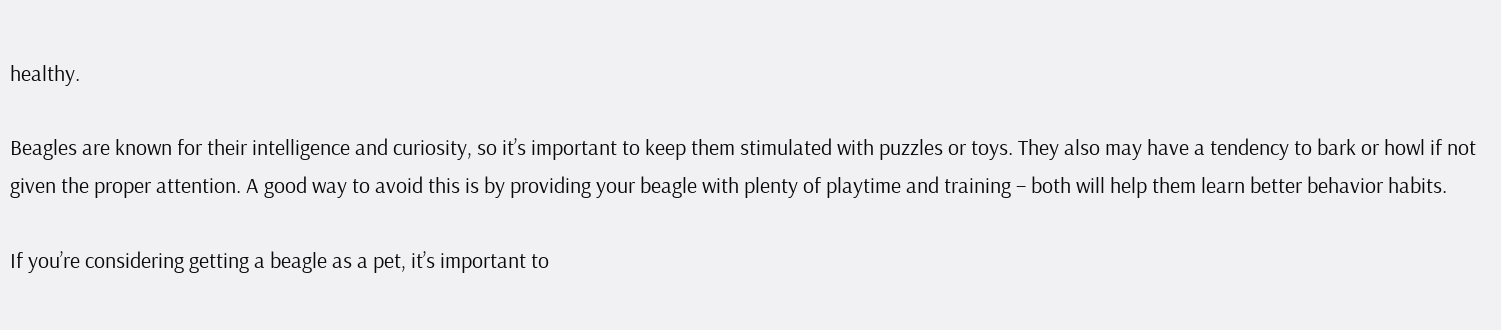healthy.

Beagles are known for their intelligence and curiosity, so it’s important to keep them stimulated with puzzles or toys. They also may have a tendency to bark or howl if not given the proper attention. A good way to avoid this is by providing your beagle with plenty of playtime and training – both will help them learn better behavior habits.

If you’re considering getting a beagle as a pet, it’s important to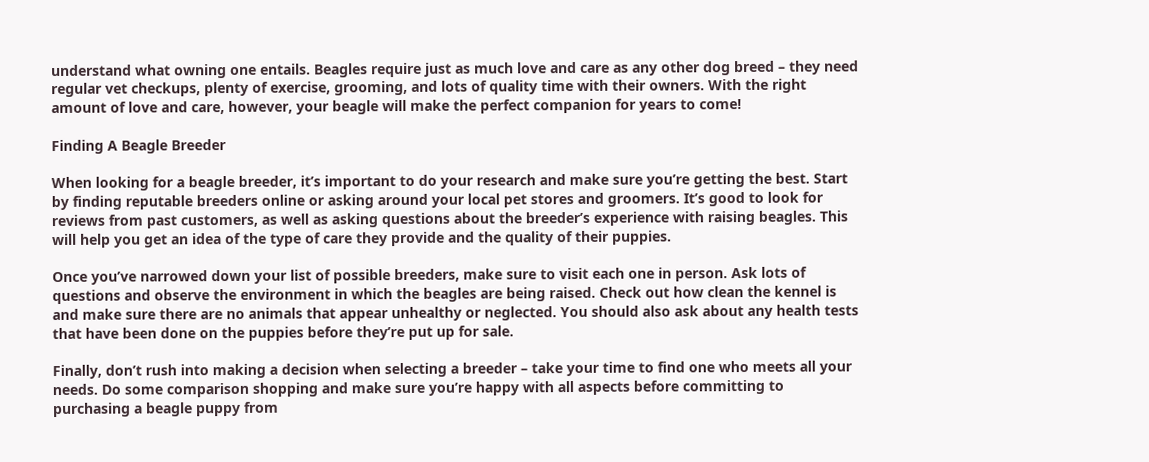understand what owning one entails. Beagles require just as much love and care as any other dog breed – they need regular vet checkups, plenty of exercise, grooming, and lots of quality time with their owners. With the right amount of love and care, however, your beagle will make the perfect companion for years to come!

Finding A Beagle Breeder

When looking for a beagle breeder, it’s important to do your research and make sure you’re getting the best. Start by finding reputable breeders online or asking around your local pet stores and groomers. It’s good to look for reviews from past customers, as well as asking questions about the breeder’s experience with raising beagles. This will help you get an idea of the type of care they provide and the quality of their puppies.

Once you’ve narrowed down your list of possible breeders, make sure to visit each one in person. Ask lots of questions and observe the environment in which the beagles are being raised. Check out how clean the kennel is and make sure there are no animals that appear unhealthy or neglected. You should also ask about any health tests that have been done on the puppies before they’re put up for sale.

Finally, don’t rush into making a decision when selecting a breeder – take your time to find one who meets all your needs. Do some comparison shopping and make sure you’re happy with all aspects before committing to purchasing a beagle puppy from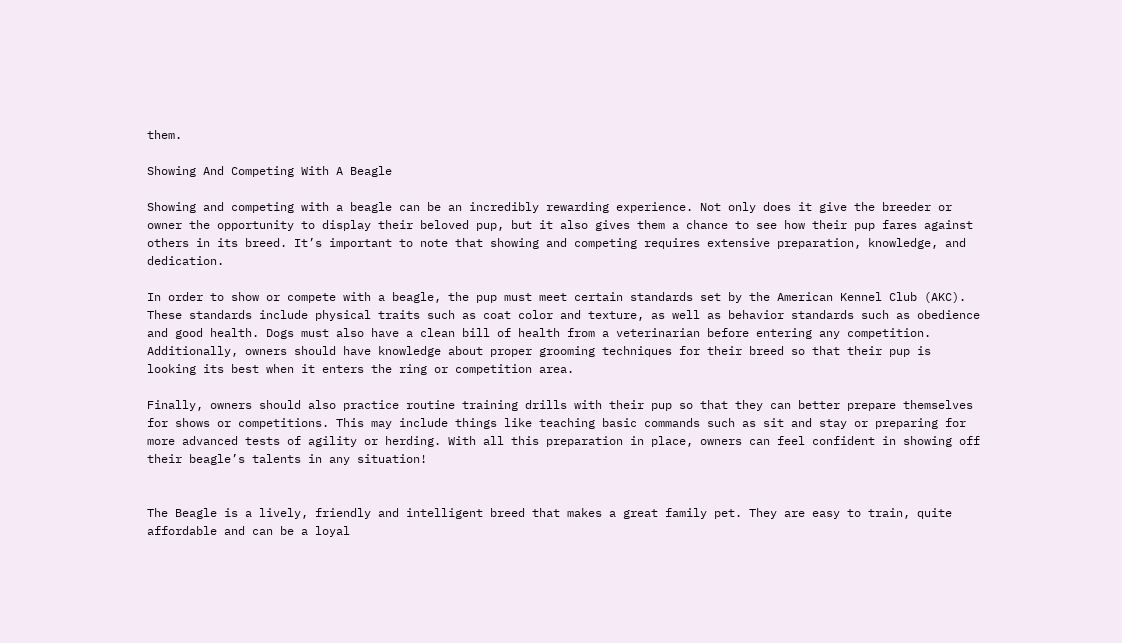them.

Showing And Competing With A Beagle

Showing and competing with a beagle can be an incredibly rewarding experience. Not only does it give the breeder or owner the opportunity to display their beloved pup, but it also gives them a chance to see how their pup fares against others in its breed. It’s important to note that showing and competing requires extensive preparation, knowledge, and dedication.

In order to show or compete with a beagle, the pup must meet certain standards set by the American Kennel Club (AKC). These standards include physical traits such as coat color and texture, as well as behavior standards such as obedience and good health. Dogs must also have a clean bill of health from a veterinarian before entering any competition. Additionally, owners should have knowledge about proper grooming techniques for their breed so that their pup is looking its best when it enters the ring or competition area.

Finally, owners should also practice routine training drills with their pup so that they can better prepare themselves for shows or competitions. This may include things like teaching basic commands such as sit and stay or preparing for more advanced tests of agility or herding. With all this preparation in place, owners can feel confident in showing off their beagle’s talents in any situation!


The Beagle is a lively, friendly and intelligent breed that makes a great family pet. They are easy to train, quite affordable and can be a loyal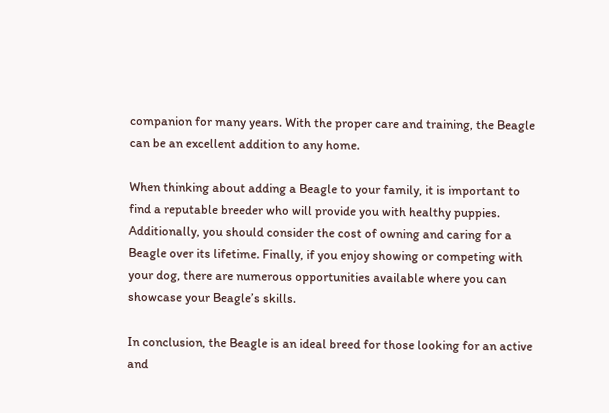companion for many years. With the proper care and training, the Beagle can be an excellent addition to any home.

When thinking about adding a Beagle to your family, it is important to find a reputable breeder who will provide you with healthy puppies. Additionally, you should consider the cost of owning and caring for a Beagle over its lifetime. Finally, if you enjoy showing or competing with your dog, there are numerous opportunities available where you can showcase your Beagle’s skills.

In conclusion, the Beagle is an ideal breed for those looking for an active and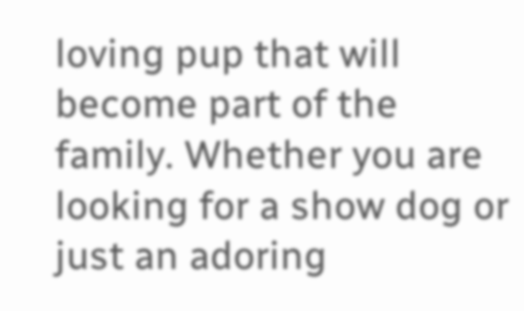loving pup that will become part of the family. Whether you are looking for a show dog or just an adoring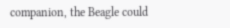companion, the Beagle could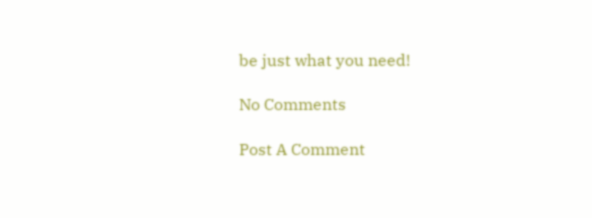be just what you need!

No Comments

Post A Comment